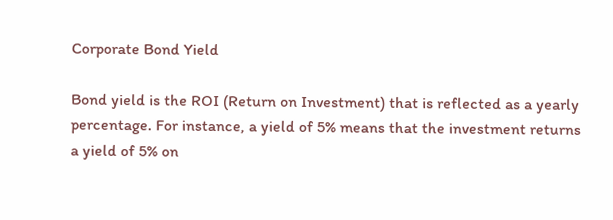Corporate Bond Yield

Bond yield is the ROI (Return on Investment) that is reflected as a yearly percentage. For instance, a yield of 5% means that the investment returns a yield of 5% on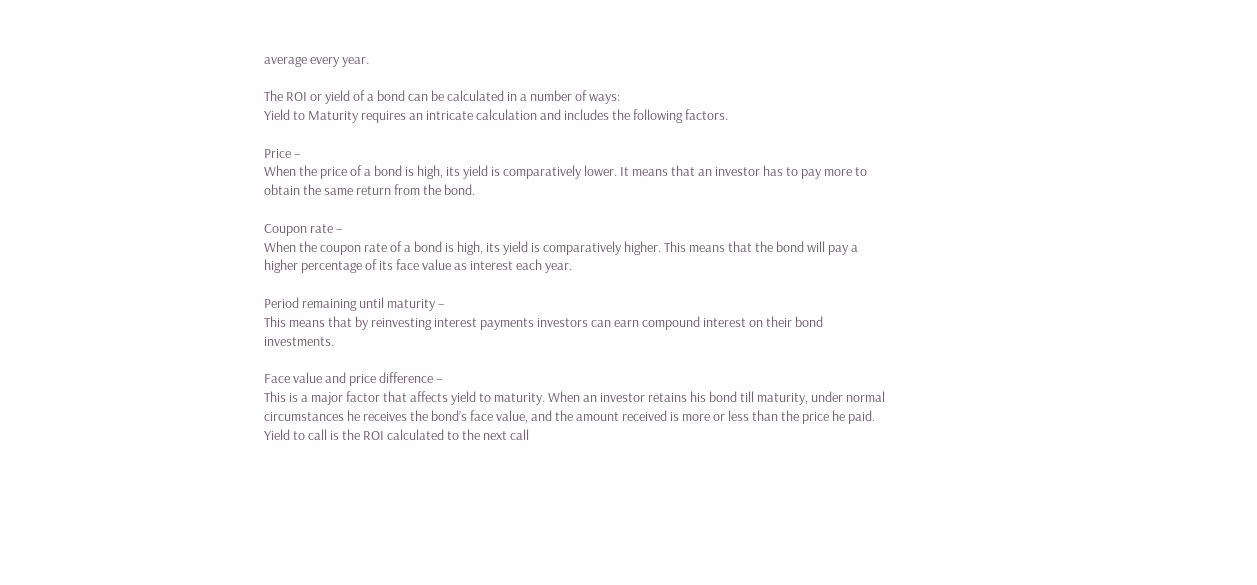average every year.

The ROI or yield of a bond can be calculated in a number of ways:
Yield to Maturity requires an intricate calculation and includes the following factors.

Price –
When the price of a bond is high, its yield is comparatively lower. It means that an investor has to pay more to obtain the same return from the bond.

Coupon rate –
When the coupon rate of a bond is high, its yield is comparatively higher. This means that the bond will pay a higher percentage of its face value as interest each year.

Period remaining until maturity –
This means that by reinvesting interest payments investors can earn compound interest on their bond investments.

Face value and price difference –
This is a major factor that affects yield to maturity. When an investor retains his bond till maturity, under normal circumstances he receives the bond’s face value, and the amount received is more or less than the price he paid.
Yield to call is the ROI calculated to the next call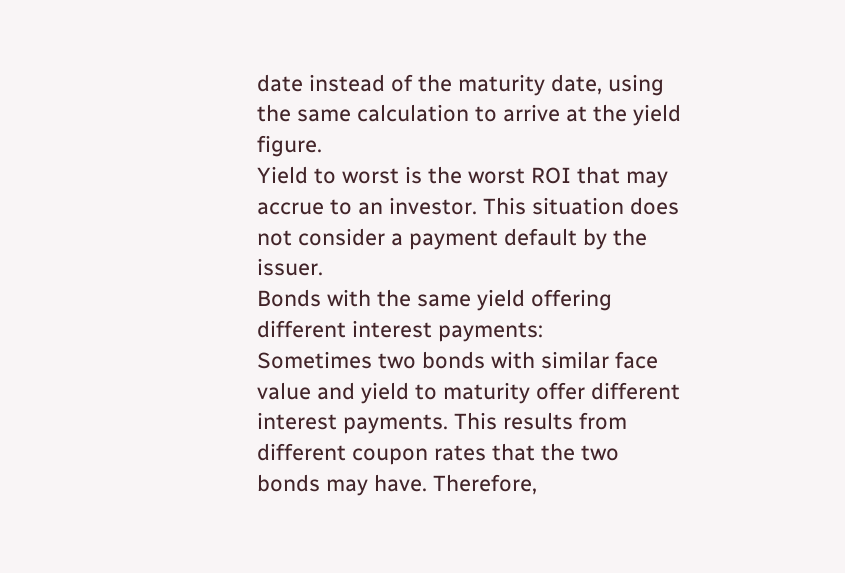date instead of the maturity date, using the same calculation to arrive at the yield figure.
Yield to worst is the worst ROI that may accrue to an investor. This situation does not consider a payment default by the issuer.
Bonds with the same yield offering different interest payments:
Sometimes two bonds with similar face value and yield to maturity offer different interest payments. This results from different coupon rates that the two bonds may have. Therefore,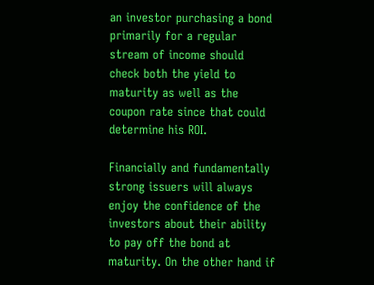an investor purchasing a bond primarily for a regular stream of income should check both the yield to maturity as well as the coupon rate since that could determine his ROI.

Financially and fundamentally strong issuers will always enjoy the confidence of the investors about their ability to pay off the bond at maturity. On the other hand if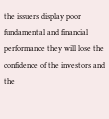the issuers display poor fundamental and financial performance they will lose the confidence of the investors and the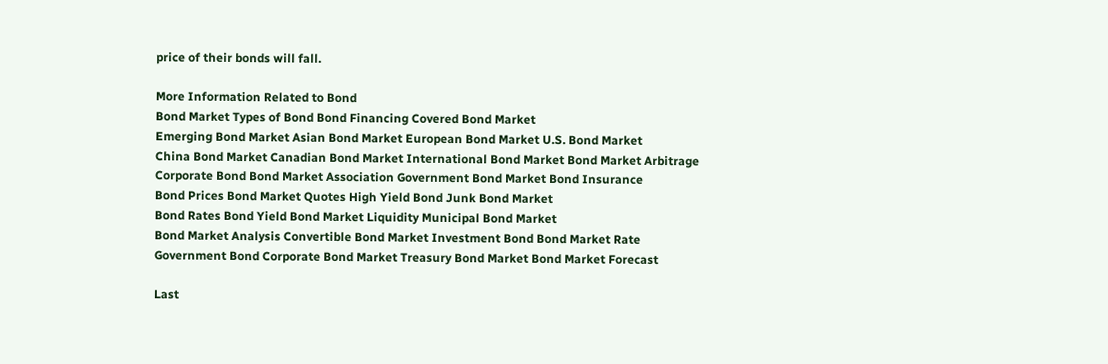price of their bonds will fall.

More Information Related to Bond
Bond Market Types of Bond Bond Financing Covered Bond Market
Emerging Bond Market Asian Bond Market European Bond Market U.S. Bond Market
China Bond Market Canadian Bond Market International Bond Market Bond Market Arbitrage
Corporate Bond Bond Market Association Government Bond Market Bond Insurance
Bond Prices Bond Market Quotes High Yield Bond Junk Bond Market
Bond Rates Bond Yield Bond Market Liquidity Municipal Bond Market
Bond Market Analysis Convertible Bond Market Investment Bond Bond Market Rate
Government Bond Corporate Bond Market Treasury Bond Market Bond Market Forecast

Last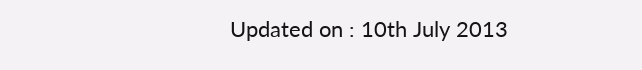Updated on : 10th July 2013